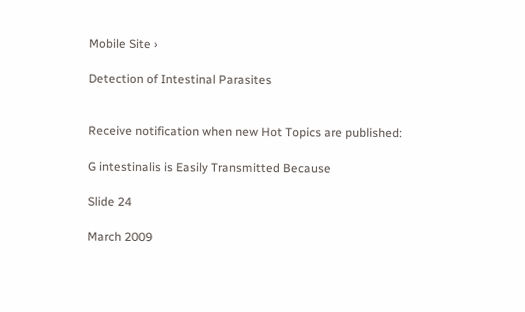Mobile Site ›

Detection of Intestinal Parasites


Receive notification when new Hot Topics are published:

G intestinalis is Easily Transmitted Because

Slide 24

March 2009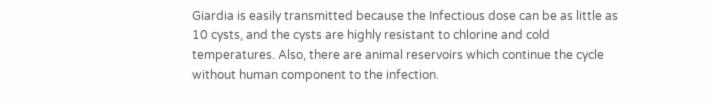Giardia is easily transmitted because the Infectious dose can be as little as 10 cysts, and the cysts are highly resistant to chlorine and cold temperatures. Also, there are animal reservoirs which continue the cycle without human component to the infection.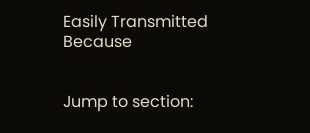Easily Transmitted Because


Jump to section: